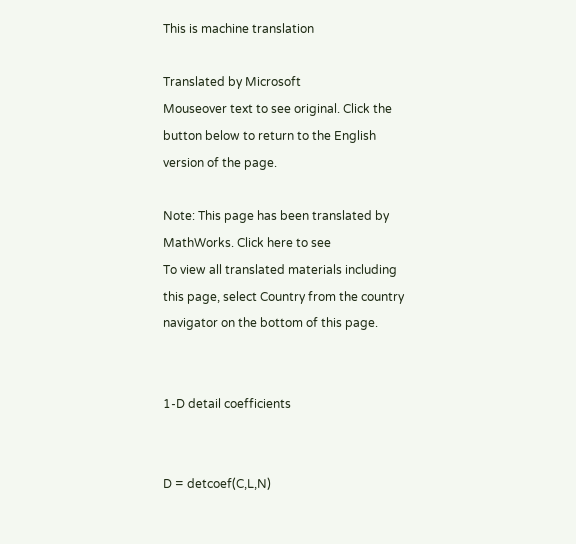This is machine translation

Translated by Microsoft
Mouseover text to see original. Click the button below to return to the English version of the page.

Note: This page has been translated by MathWorks. Click here to see
To view all translated materials including this page, select Country from the country navigator on the bottom of this page.


1-D detail coefficients


D = detcoef(C,L,N)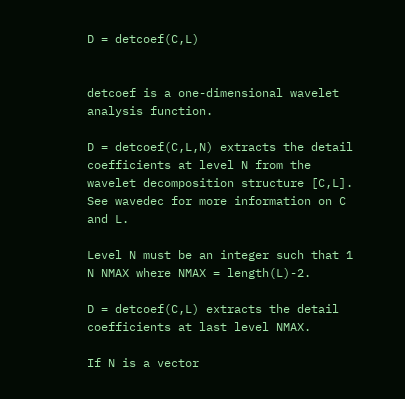D = detcoef(C,L)


detcoef is a one-dimensional wavelet analysis function.

D = detcoef(C,L,N) extracts the detail coefficients at level N from the wavelet decomposition structure [C,L]. See wavedec for more information on C and L.

Level N must be an integer such that 1 N NMAX where NMAX = length(L)-2.

D = detcoef(C,L) extracts the detail coefficients at last level NMAX.

If N is a vector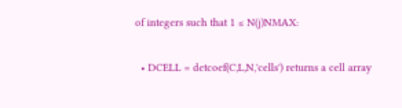of integers such that 1 ≤ N(j)NMAX:

  • DCELL = detcoef(C,L,N,'cells') returns a cell array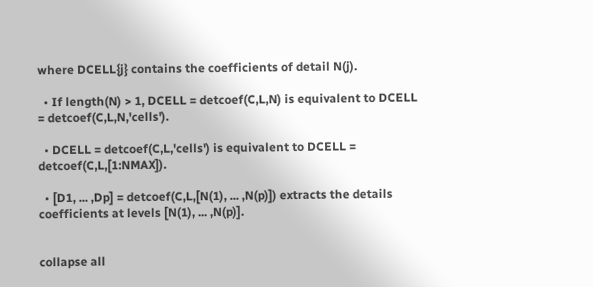where DCELL{j} contains the coefficients of detail N(j).

  • If length(N) > 1, DCELL = detcoef(C,L,N) is equivalent to DCELL = detcoef(C,L,N,'cells').

  • DCELL = detcoef(C,L,'cells') is equivalent to DCELL = detcoef(C,L,[1:NMAX]).

  • [D1, ... ,Dp] = detcoef(C,L,[N(1), ... ,N(p)]) extracts the details coefficients at levels [N(1), ... ,N(p)].


collapse all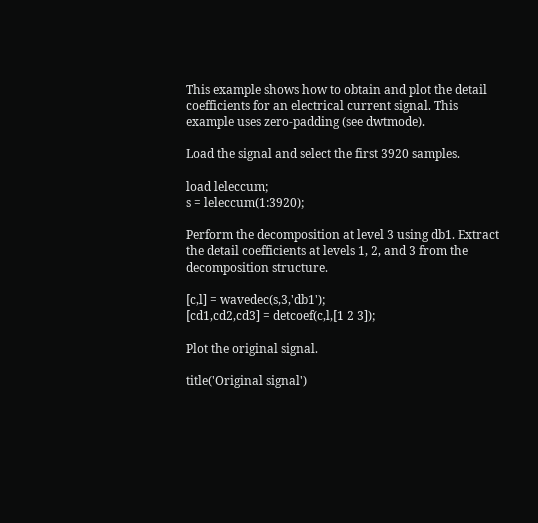This example shows how to obtain and plot the detail coefficients for an electrical current signal. This example uses zero-padding (see dwtmode).

Load the signal and select the first 3920 samples.

load leleccum;
s = leleccum(1:3920);

Perform the decomposition at level 3 using db1. Extract the detail coefficients at levels 1, 2, and 3 from the decomposition structure.

[c,l] = wavedec(s,3,'db1');
[cd1,cd2,cd3] = detcoef(c,l,[1 2 3]);

Plot the original signal.

title('Original signal')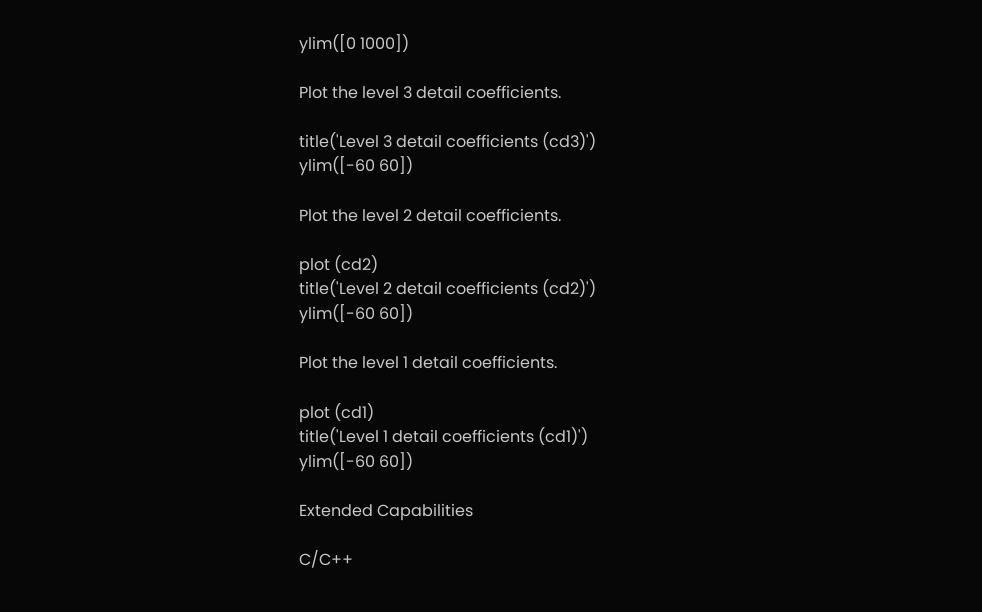ylim([0 1000])

Plot the level 3 detail coefficients.

title('Level 3 detail coefficients (cd3)')
ylim([-60 60])

Plot the level 2 detail coefficients.

plot (cd2)
title('Level 2 detail coefficients (cd2)')
ylim([-60 60])

Plot the level 1 detail coefficients.

plot (cd1)
title('Level 1 detail coefficients (cd1)')
ylim([-60 60])

Extended Capabilities

C/C++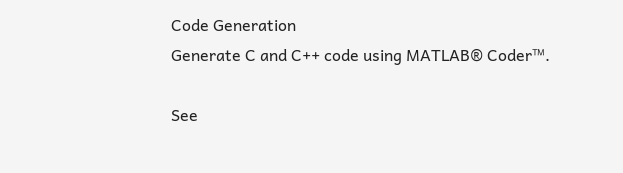Code Generation
Generate C and C++ code using MATLAB® Coder™.

See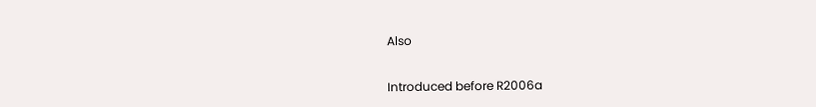Also


Introduced before R2006a